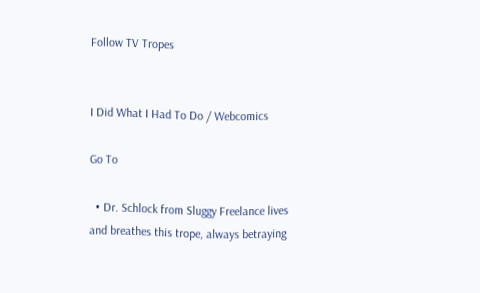Follow TV Tropes


I Did What I Had To Do / Webcomics

Go To

  • Dr. Schlock from Sluggy Freelance lives and breathes this trope, always betraying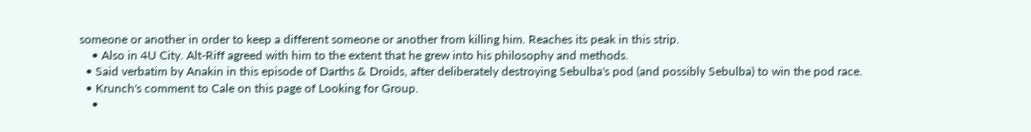someone or another in order to keep a different someone or another from killing him. Reaches its peak in this strip.
    • Also in 4U City. Alt-Riff agreed with him to the extent that he grew into his philosophy and methods.
  • Said verbatim by Anakin in this episode of Darths & Droids, after deliberately destroying Sebulba's pod (and possibly Sebulba) to win the pod race.
  • Krunch's comment to Cale on this page of Looking for Group.
    •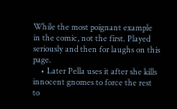While the most poignant example in the comic, not the first. Played seriously and then for laughs on this page.
    • Later Pella uses it after she kills innocent gnomes to force the rest to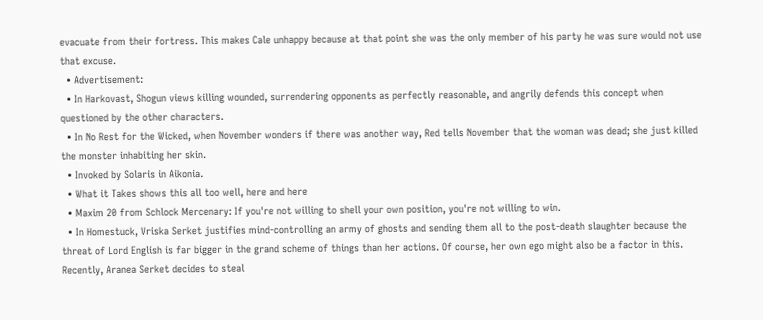evacuate from their fortress. This makes Cale unhappy because at that point she was the only member of his party he was sure would not use that excuse.
  • Advertisement:
  • In Harkovast, Shogun views killing wounded, surrendering opponents as perfectly reasonable, and angrily defends this concept when questioned by the other characters.
  • In No Rest for the Wicked, when November wonders if there was another way, Red tells November that the woman was dead; she just killed the monster inhabiting her skin.
  • Invoked by Solaris in Aikonia.
  • What it Takes shows this all too well, here and here
  • Maxim 20 from Schlock Mercenary: If you're not willing to shell your own position, you're not willing to win.
  • In Homestuck, Vriska Serket justifies mind-controlling an army of ghosts and sending them all to the post-death slaughter because the threat of Lord English is far bigger in the grand scheme of things than her actions. Of course, her own ego might also be a factor in this. Recently, Aranea Serket decides to steal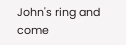John's ring and come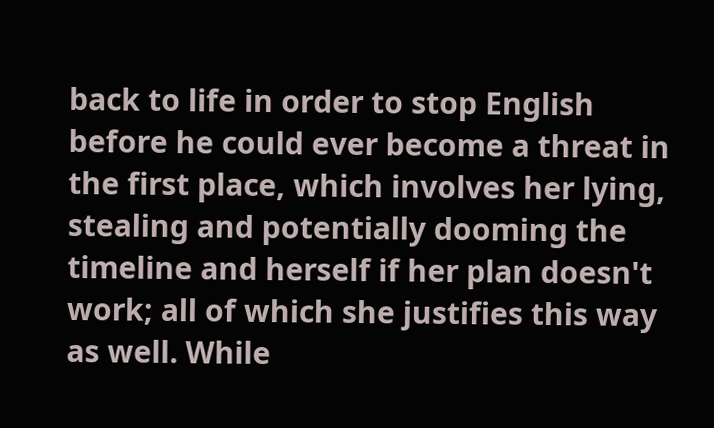back to life in order to stop English before he could ever become a threat in the first place, which involves her lying, stealing and potentially dooming the timeline and herself if her plan doesn't work; all of which she justifies this way as well. While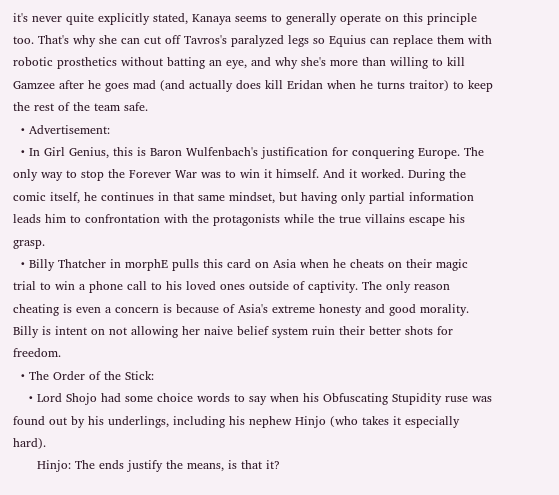it's never quite explicitly stated, Kanaya seems to generally operate on this principle too. That's why she can cut off Tavros's paralyzed legs so Equius can replace them with robotic prosthetics without batting an eye, and why she's more than willing to kill Gamzee after he goes mad (and actually does kill Eridan when he turns traitor) to keep the rest of the team safe.
  • Advertisement:
  • In Girl Genius, this is Baron Wulfenbach's justification for conquering Europe. The only way to stop the Forever War was to win it himself. And it worked. During the comic itself, he continues in that same mindset, but having only partial information leads him to confrontation with the protagonists while the true villains escape his grasp.
  • Billy Thatcher in morphE pulls this card on Asia when he cheats on their magic trial to win a phone call to his loved ones outside of captivity. The only reason cheating is even a concern is because of Asia's extreme honesty and good morality. Billy is intent on not allowing her naive belief system ruin their better shots for freedom.
  • The Order of the Stick:
    • Lord Shojo had some choice words to say when his Obfuscating Stupidity ruse was found out by his underlings, including his nephew Hinjo (who takes it especially hard).
      Hinjo: The ends justify the means, is that it?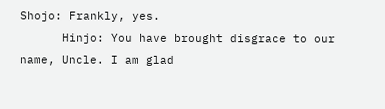Shojo: Frankly, yes.
      Hinjo: You have brought disgrace to our name, Uncle. I am glad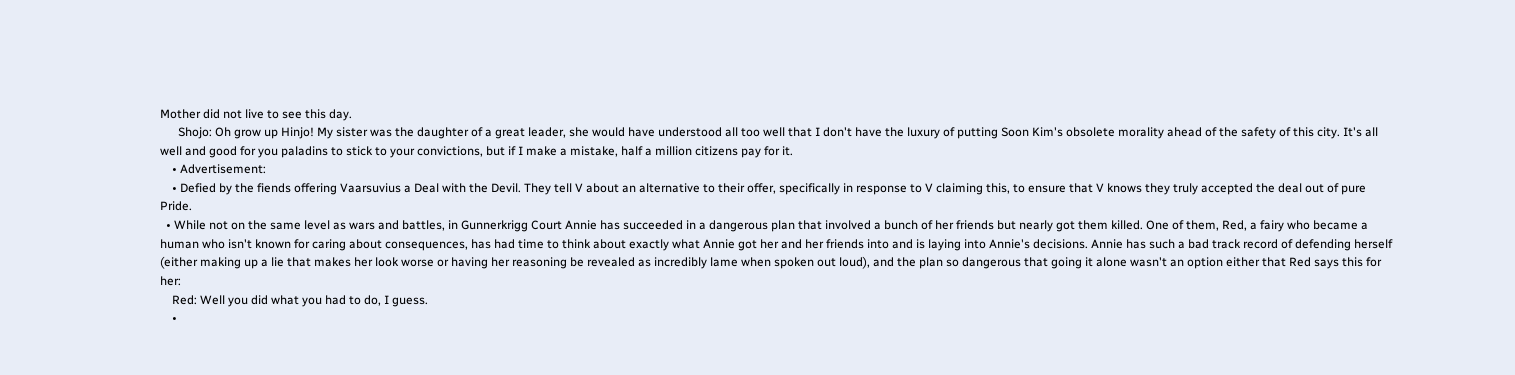Mother did not live to see this day.
      Shojo: Oh grow up Hinjo! My sister was the daughter of a great leader, she would have understood all too well that I don't have the luxury of putting Soon Kim's obsolete morality ahead of the safety of this city. It's all well and good for you paladins to stick to your convictions, but if I make a mistake, half a million citizens pay for it.
    • Advertisement:
    • Defied by the fiends offering Vaarsuvius a Deal with the Devil. They tell V about an alternative to their offer, specifically in response to V claiming this, to ensure that V knows they truly accepted the deal out of pure Pride.
  • While not on the same level as wars and battles, in Gunnerkrigg Court Annie has succeeded in a dangerous plan that involved a bunch of her friends but nearly got them killed. One of them, Red, a fairy who became a human who isn't known for caring about consequences, has had time to think about exactly what Annie got her and her friends into and is laying into Annie's decisions. Annie has such a bad track record of defending herself (either making up a lie that makes her look worse or having her reasoning be revealed as incredibly lame when spoken out loud), and the plan so dangerous that going it alone wasn't an option either that Red says this for her:
    Red: Well you did what you had to do, I guess.
    •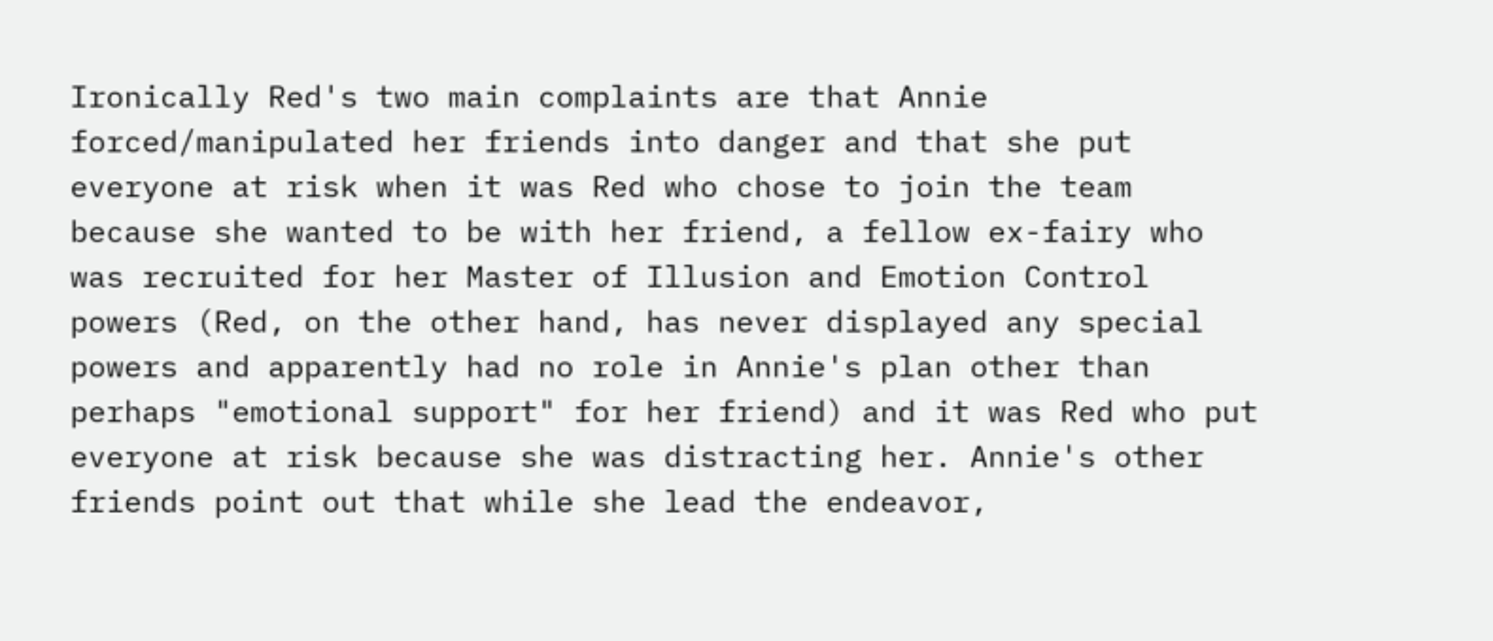Ironically Red's two main complaints are that Annie forced/manipulated her friends into danger and that she put everyone at risk when it was Red who chose to join the team because she wanted to be with her friend, a fellow ex-fairy who was recruited for her Master of Illusion and Emotion Control powers (Red, on the other hand, has never displayed any special powers and apparently had no role in Annie's plan other than perhaps "emotional support" for her friend) and it was Red who put everyone at risk because she was distracting her. Annie's other friends point out that while she lead the endeavor,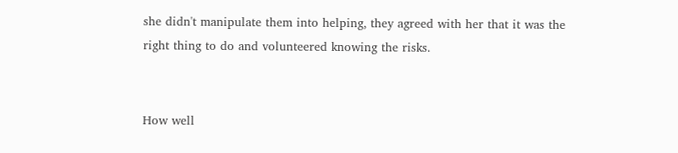she didn't manipulate them into helping, they agreed with her that it was the right thing to do and volunteered knowing the risks.


How well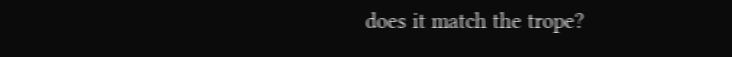does it match the trope?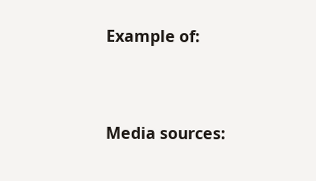Example of:


Media sources: